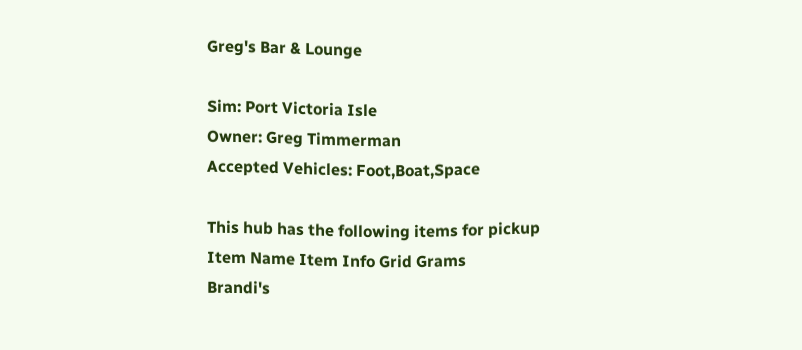Greg's Bar & Lounge

Sim: Port Victoria Isle
Owner: Greg Timmerman
Accepted Vehicles: Foot,Boat,Space

This hub has the following items for pickup
Item Name Item Info Grid Grams
Brandi's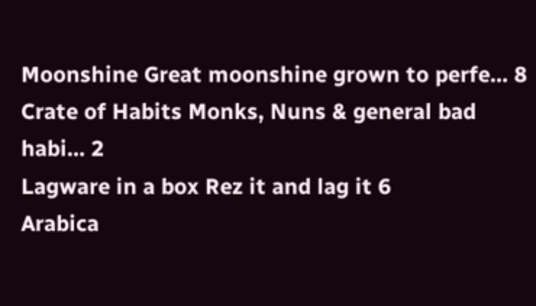Moonshine Great moonshine grown to perfe... 8
Crate of Habits Monks, Nuns & general bad habi... 2
Lagware in a box Rez it and lag it 6
Arabica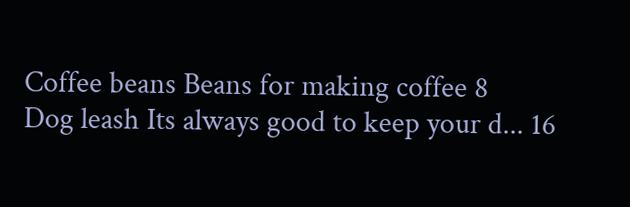Coffee beans Beans for making coffee 8
Dog leash Its always good to keep your d... 16